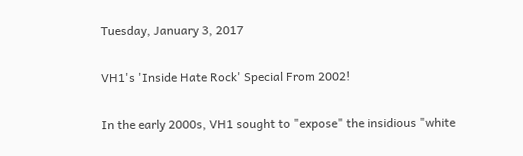Tuesday, January 3, 2017

VH1's 'Inside Hate Rock' Special From 2002!

In the early 2000s, VH1 sought to "expose" the insidious "white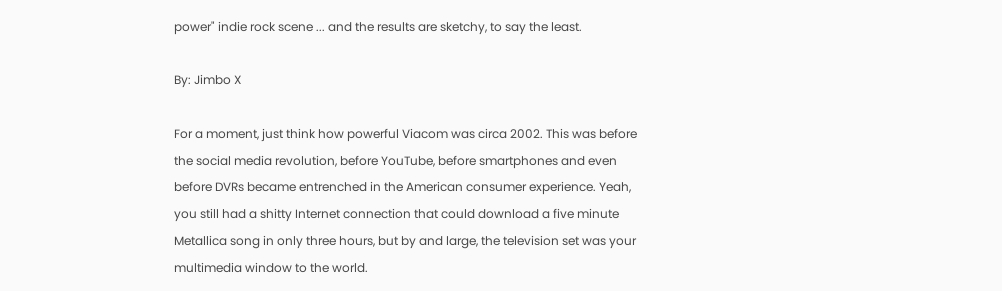power" indie rock scene ... and the results are sketchy, to say the least.

By: Jimbo X

For a moment, just think how powerful Viacom was circa 2002. This was before the social media revolution, before YouTube, before smartphones and even before DVRs became entrenched in the American consumer experience. Yeah, you still had a shitty Internet connection that could download a five minute Metallica song in only three hours, but by and large, the television set was your multimedia window to the world.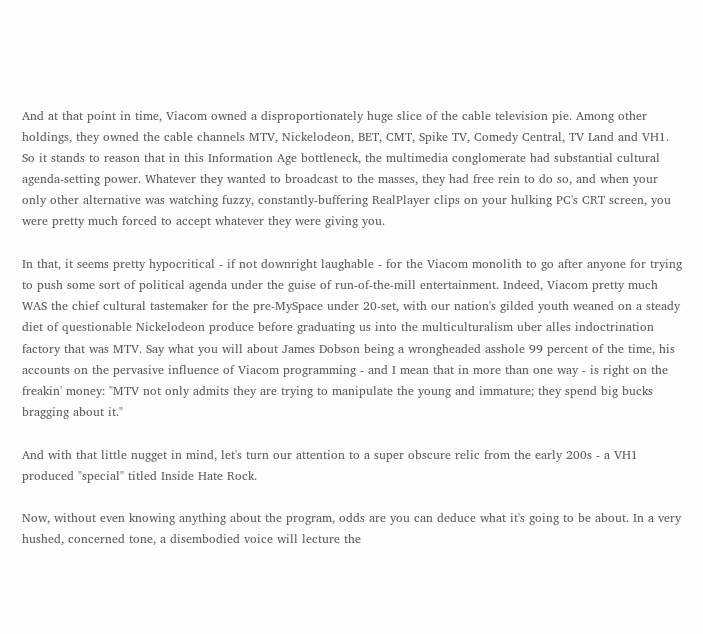And at that point in time, Viacom owned a disproportionately huge slice of the cable television pie. Among other holdings, they owned the cable channels MTV, Nickelodeon, BET, CMT, Spike TV, Comedy Central, TV Land and VH1. So it stands to reason that in this Information Age bottleneck, the multimedia conglomerate had substantial cultural agenda-setting power. Whatever they wanted to broadcast to the masses, they had free rein to do so, and when your only other alternative was watching fuzzy, constantly-buffering RealPlayer clips on your hulking PC's CRT screen, you were pretty much forced to accept whatever they were giving you.

In that, it seems pretty hypocritical - if not downright laughable - for the Viacom monolith to go after anyone for trying to push some sort of political agenda under the guise of run-of-the-mill entertainment. Indeed, Viacom pretty much WAS the chief cultural tastemaker for the pre-MySpace under 20-set, with our nation's gilded youth weaned on a steady diet of questionable Nickelodeon produce before graduating us into the multiculturalism uber alles indoctrination factory that was MTV. Say what you will about James Dobson being a wrongheaded asshole 99 percent of the time, his accounts on the pervasive influence of Viacom programming - and I mean that in more than one way - is right on the freakin' money: "MTV not only admits they are trying to manipulate the young and immature; they spend big bucks bragging about it."

And with that little nugget in mind, let's turn our attention to a super obscure relic from the early 200s - a VH1 produced "special" titled Inside Hate Rock.

Now, without even knowing anything about the program, odds are you can deduce what it's going to be about. In a very hushed, concerned tone, a disembodied voice will lecture the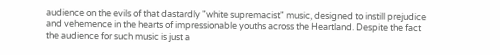audience on the evils of that dastardly "white supremacist" music, designed to instill prejudice and vehemence in the hearts of impressionable youths across the Heartland. Despite the fact the audience for such music is just a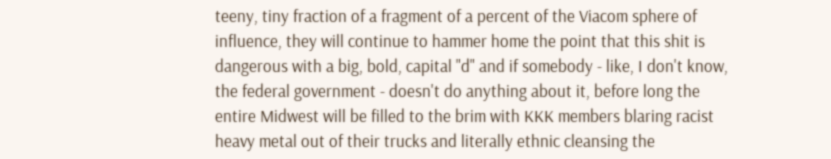teeny, tiny fraction of a fragment of a percent of the Viacom sphere of influence, they will continue to hammer home the point that this shit is dangerous with a big, bold, capital "d" and if somebody - like, I don't know, the federal government - doesn't do anything about it, before long the entire Midwest will be filled to the brim with KKK members blaring racist heavy metal out of their trucks and literally ethnic cleansing the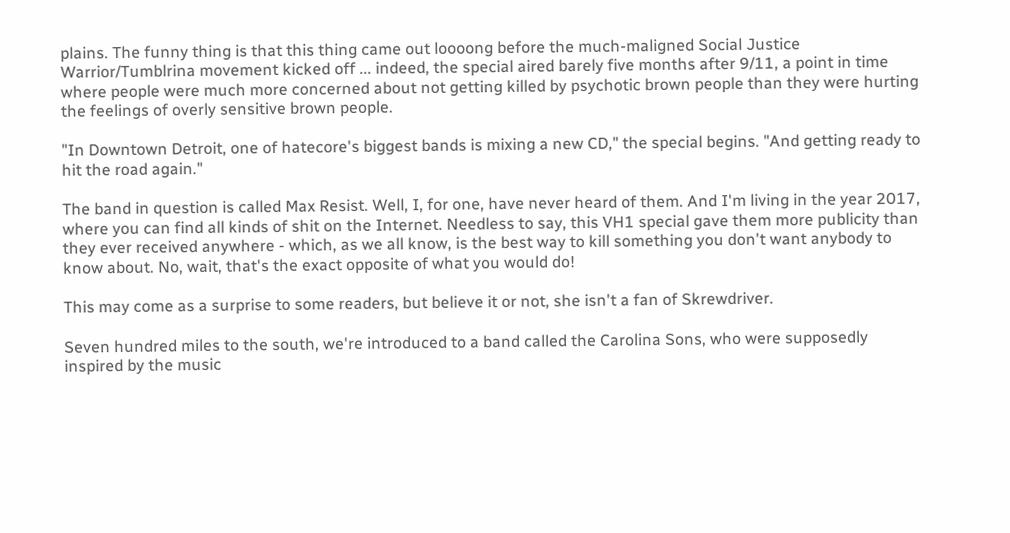plains. The funny thing is that this thing came out loooong before the much-maligned Social Justice Warrior/Tumblrina movement kicked off ... indeed, the special aired barely five months after 9/11, a point in time where people were much more concerned about not getting killed by psychotic brown people than they were hurting the feelings of overly sensitive brown people.

"In Downtown Detroit, one of hatecore's biggest bands is mixing a new CD," the special begins. "And getting ready to hit the road again."

The band in question is called Max Resist. Well, I, for one, have never heard of them. And I'm living in the year 2017, where you can find all kinds of shit on the Internet. Needless to say, this VH1 special gave them more publicity than they ever received anywhere - which, as we all know, is the best way to kill something you don't want anybody to know about. No, wait, that's the exact opposite of what you would do!

This may come as a surprise to some readers, but believe it or not, she isn't a fan of Skrewdriver.

Seven hundred miles to the south, we're introduced to a band called the Carolina Sons, who were supposedly inspired by the music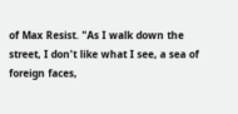of Max Resist. "As I walk down the street, I don't like what I see, a sea of foreign faces,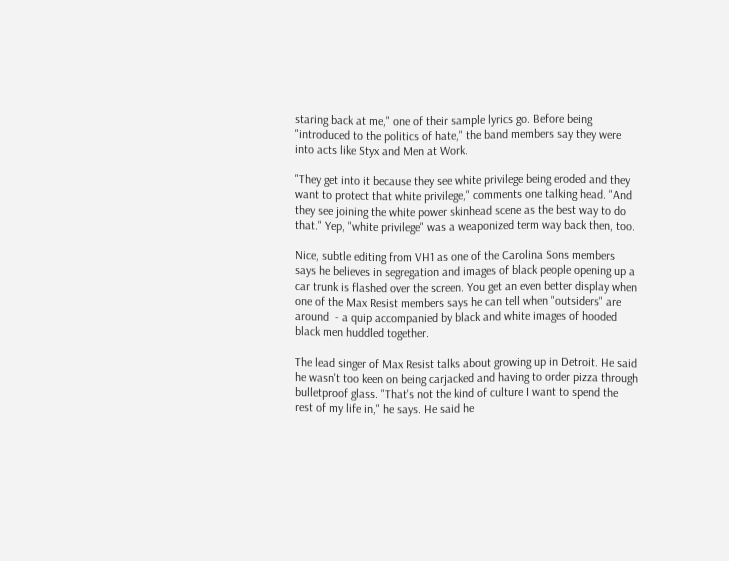staring back at me," one of their sample lyrics go. Before being "introduced to the politics of hate," the band members say they were into acts like Styx and Men at Work.

"They get into it because they see white privilege being eroded and they want to protect that white privilege," comments one talking head. "And they see joining the white power skinhead scene as the best way to do that." Yep, "white privilege" was a weaponized term way back then, too.

Nice, subtle editing from VH1 as one of the Carolina Sons members says he believes in segregation and images of black people opening up a car trunk is flashed over the screen. You get an even better display when one of the Max Resist members says he can tell when "outsiders" are around  - a quip accompanied by black and white images of hooded black men huddled together.

The lead singer of Max Resist talks about growing up in Detroit. He said he wasn't too keen on being carjacked and having to order pizza through bulletproof glass. "That's not the kind of culture I want to spend the rest of my life in," he says. He said he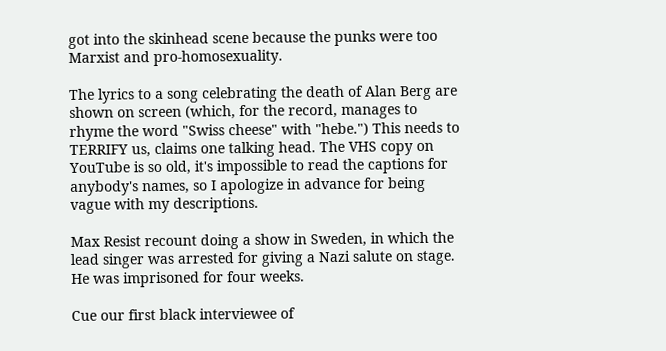got into the skinhead scene because the punks were too Marxist and pro-homosexuality.

The lyrics to a song celebrating the death of Alan Berg are shown on screen (which, for the record, manages to rhyme the word "Swiss cheese" with "hebe.") This needs to TERRIFY us, claims one talking head. The VHS copy on YouTube is so old, it's impossible to read the captions for anybody's names, so I apologize in advance for being vague with my descriptions.

Max Resist recount doing a show in Sweden, in which the lead singer was arrested for giving a Nazi salute on stage. He was imprisoned for four weeks.

Cue our first black interviewee of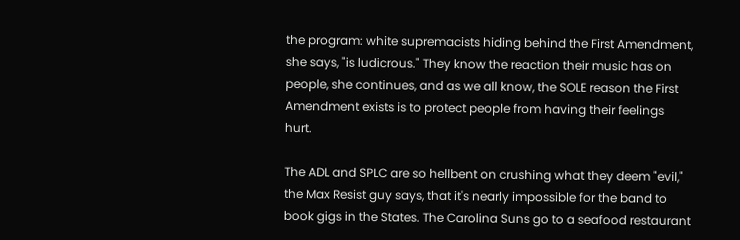the program: white supremacists hiding behind the First Amendment, she says, "is ludicrous." They know the reaction their music has on people, she continues, and as we all know, the SOLE reason the First Amendment exists is to protect people from having their feelings hurt.

The ADL and SPLC are so hellbent on crushing what they deem "evil," the Max Resist guy says, that it's nearly impossible for the band to book gigs in the States. The Carolina Suns go to a seafood restaurant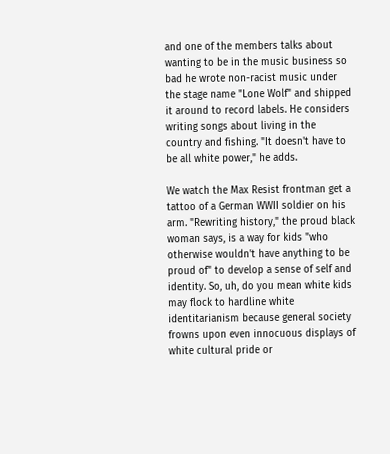and one of the members talks about wanting to be in the music business so bad he wrote non-racist music under the stage name "Lone Wolf" and shipped it around to record labels. He considers writing songs about living in the country and fishing. "It doesn't have to be all white power," he adds.

We watch the Max Resist frontman get a tattoo of a German WWII soldier on his arm. "Rewriting history," the proud black woman says, is a way for kids "who otherwise wouldn't have anything to be proud of" to develop a sense of self and identity. So, uh, do you mean white kids may flock to hardline white identitarianism because general society frowns upon even innocuous displays of white cultural pride or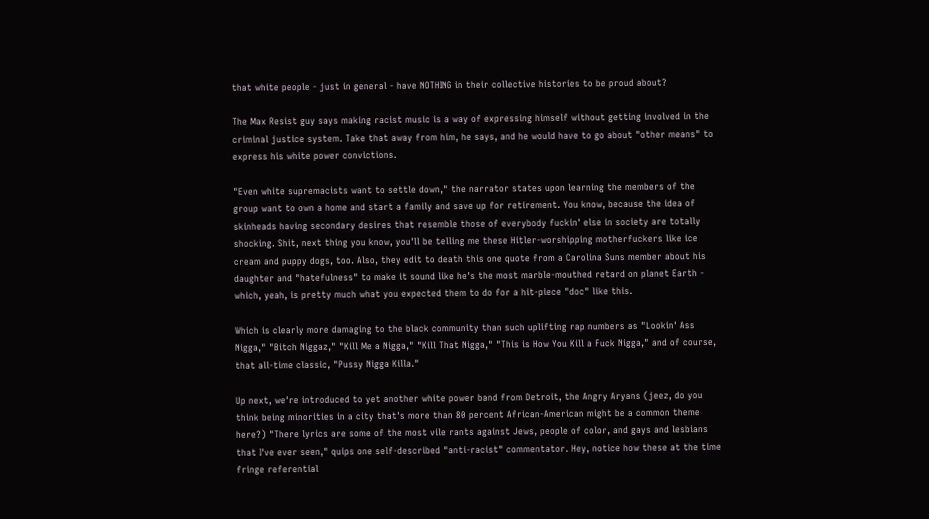that white people - just in general - have NOTHING in their collective histories to be proud about?

The Max Resist guy says making racist music is a way of expressing himself without getting involved in the criminal justice system. Take that away from him, he says, and he would have to go about "other means" to express his white power convictions.

"Even white supremacists want to settle down," the narrator states upon learning the members of the group want to own a home and start a family and save up for retirement. You know, because the idea of skinheads having secondary desires that resemble those of everybody fuckin' else in society are totally shocking. Shit, next thing you know, you'll be telling me these Hitler-worshipping motherfuckers like ice cream and puppy dogs, too. Also, they edit to death this one quote from a Carolina Suns member about his daughter and "hatefulness" to make it sound like he's the most marble-mouthed retard on planet Earth - which, yeah, is pretty much what you expected them to do for a hit-piece "doc" like this.

Which is clearly more damaging to the black community than such uplifting rap numbers as "Lookin' Ass Nigga," "Bitch Niggaz," "Kill Me a Nigga," "Kill That Nigga," "This is How You Kill a Fuck Nigga," and of course, that all-time classic, "Pussy Nigga Killa."

Up next, we're introduced to yet another white power band from Detroit, the Angry Aryans (jeez, do you think being minorities in a city that's more than 80 percent African-American might be a common theme here?) "There lyrics are some of the most vile rants against Jews, people of color, and gays and lesbians that I've ever seen," quips one self-described "anti-racist" commentator. Hey, notice how these at the time fringe referential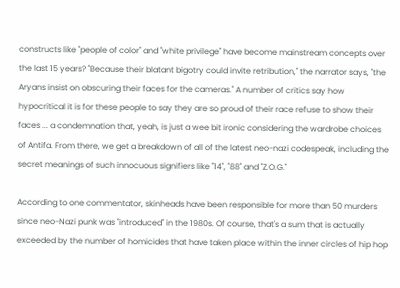constructs like "people of color" and "white privilege" have become mainstream concepts over the last 15 years? "Because their blatant bigotry could invite retribution," the narrator says, "the Aryans insist on obscuring their faces for the cameras." A number of critics say how hypocritical it is for these people to say they are so proud of their race refuse to show their faces ... a condemnation that, yeah, is just a wee bit ironic considering the wardrobe choices of Antifa. From there, we get a breakdown of all of the latest neo-nazi codespeak, including the secret meanings of such innocuous signifiers like "14", "88" and "Z.O.G."

According to one commentator, skinheads have been responsible for more than 50 murders since neo-Nazi punk was "introduced" in the 1980s. Of course, that's a sum that is actually exceeded by the number of homicides that have taken place within the inner circles of hip hop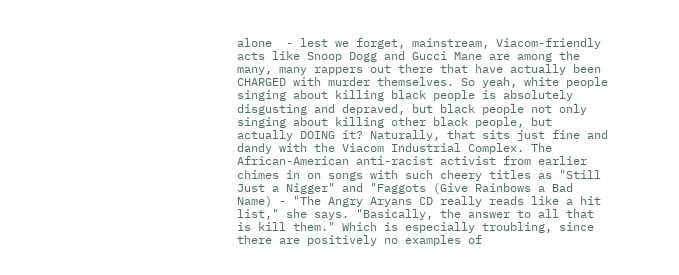alone  - lest we forget, mainstream, Viacom-friendly acts like Snoop Dogg and Gucci Mane are among the many, many rappers out there that have actually been CHARGED with murder themselves. So yeah, white people singing about killing black people is absolutely disgusting and depraved, but black people not only singing about killing other black people, but actually DOING it? Naturally, that sits just fine and dandy with the Viacom Industrial Complex. The African-American anti-racist activist from earlier chimes in on songs with such cheery titles as "Still Just a Nigger" and "Faggots (Give Rainbows a Bad Name) - "The Angry Aryans CD really reads like a hit list," she says. "Basically, the answer to all that is kill them." Which is especially troubling, since there are positively no examples of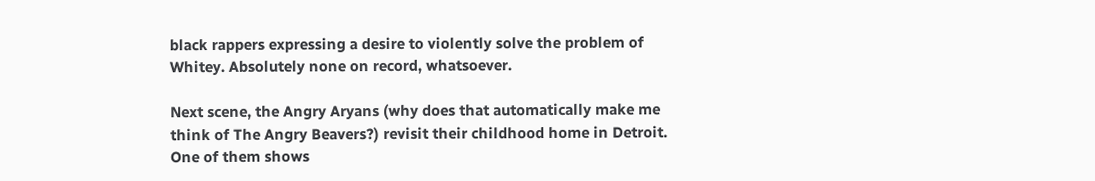black rappers expressing a desire to violently solve the problem of Whitey. Absolutely none on record, whatsoever.

Next scene, the Angry Aryans (why does that automatically make me think of The Angry Beavers?) revisit their childhood home in Detroit. One of them shows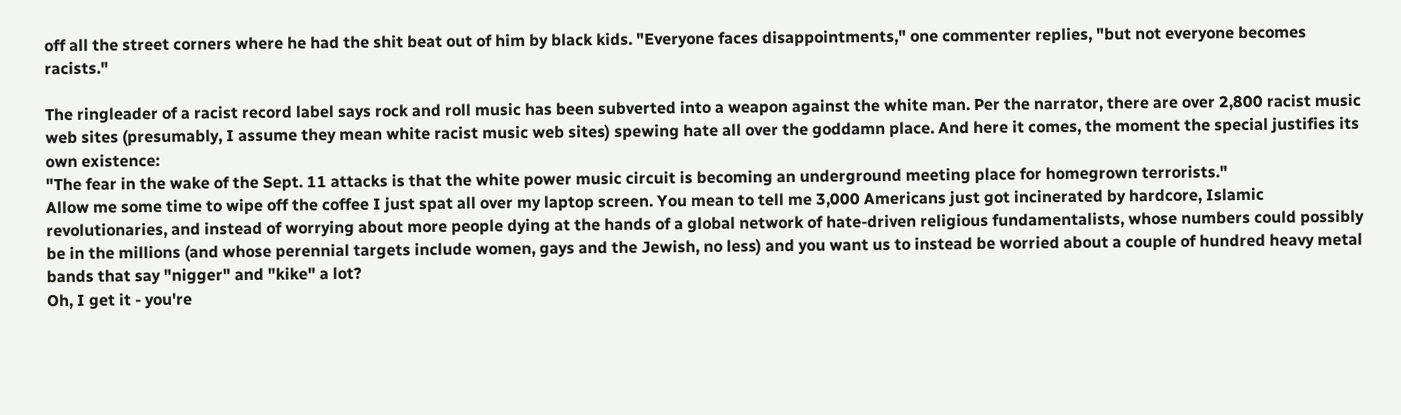off all the street corners where he had the shit beat out of him by black kids. "Everyone faces disappointments," one commenter replies, "but not everyone becomes racists."

The ringleader of a racist record label says rock and roll music has been subverted into a weapon against the white man. Per the narrator, there are over 2,800 racist music web sites (presumably, I assume they mean white racist music web sites) spewing hate all over the goddamn place. And here it comes, the moment the special justifies its own existence:
"The fear in the wake of the Sept. 11 attacks is that the white power music circuit is becoming an underground meeting place for homegrown terrorists."
Allow me some time to wipe off the coffee I just spat all over my laptop screen. You mean to tell me 3,000 Americans just got incinerated by hardcore, Islamic revolutionaries, and instead of worrying about more people dying at the hands of a global network of hate-driven religious fundamentalists, whose numbers could possibly be in the millions (and whose perennial targets include women, gays and the Jewish, no less) and you want us to instead be worried about a couple of hundred heavy metal bands that say "nigger" and "kike" a lot?
Oh, I get it - you're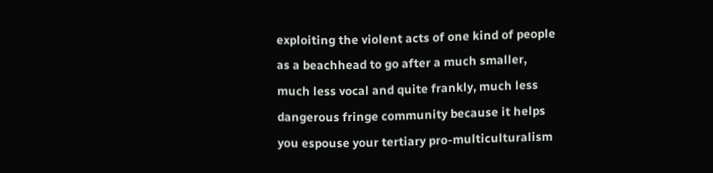exploiting the violent acts of one kind of people as a beachhead to go after a much smaller, much less vocal and quite frankly, much less dangerous fringe community because it helps you espouse your tertiary pro-multiculturalism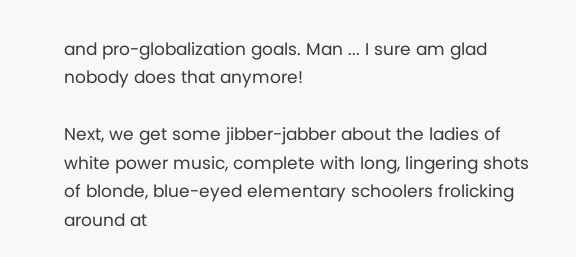and pro-globalization goals. Man ... I sure am glad nobody does that anymore!

Next, we get some jibber-jabber about the ladies of white power music, complete with long, lingering shots of blonde, blue-eyed elementary schoolers frolicking around at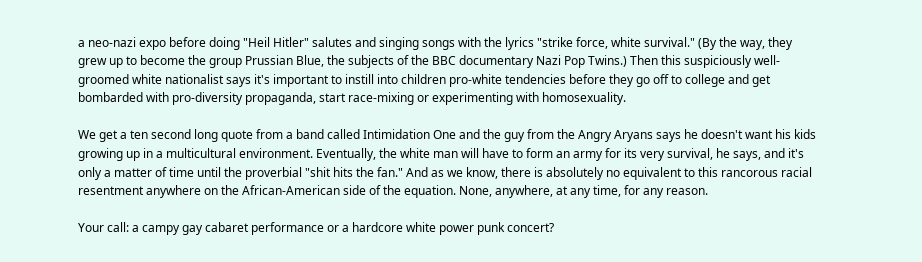a neo-nazi expo before doing "Heil Hitler" salutes and singing songs with the lyrics "strike force, white survival." (By the way, they grew up to become the group Prussian Blue, the subjects of the BBC documentary Nazi Pop Twins.) Then this suspiciously well-groomed white nationalist says it's important to instill into children pro-white tendencies before they go off to college and get bombarded with pro-diversity propaganda, start race-mixing or experimenting with homosexuality.

We get a ten second long quote from a band called Intimidation One and the guy from the Angry Aryans says he doesn't want his kids growing up in a multicultural environment. Eventually, the white man will have to form an army for its very survival, he says, and it's only a matter of time until the proverbial "shit hits the fan." And as we know, there is absolutely no equivalent to this rancorous racial resentment anywhere on the African-American side of the equation. None, anywhere, at any time, for any reason.

Your call: a campy gay cabaret performance or a hardcore white power punk concert?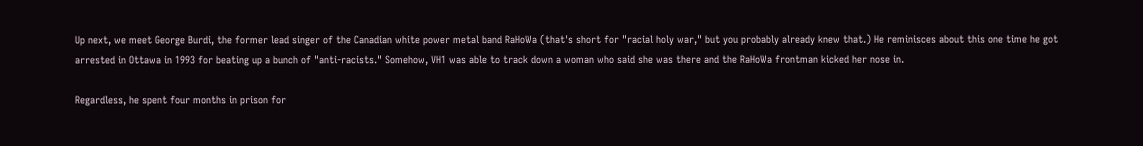Up next, we meet George Burdi, the former lead singer of the Canadian white power metal band RaHoWa (that's short for "racial holy war," but you probably already knew that.) He reminisces about this one time he got arrested in Ottawa in 1993 for beating up a bunch of "anti-racists." Somehow, VH1 was able to track down a woman who said she was there and the RaHoWa frontman kicked her nose in.

Regardless, he spent four months in prison for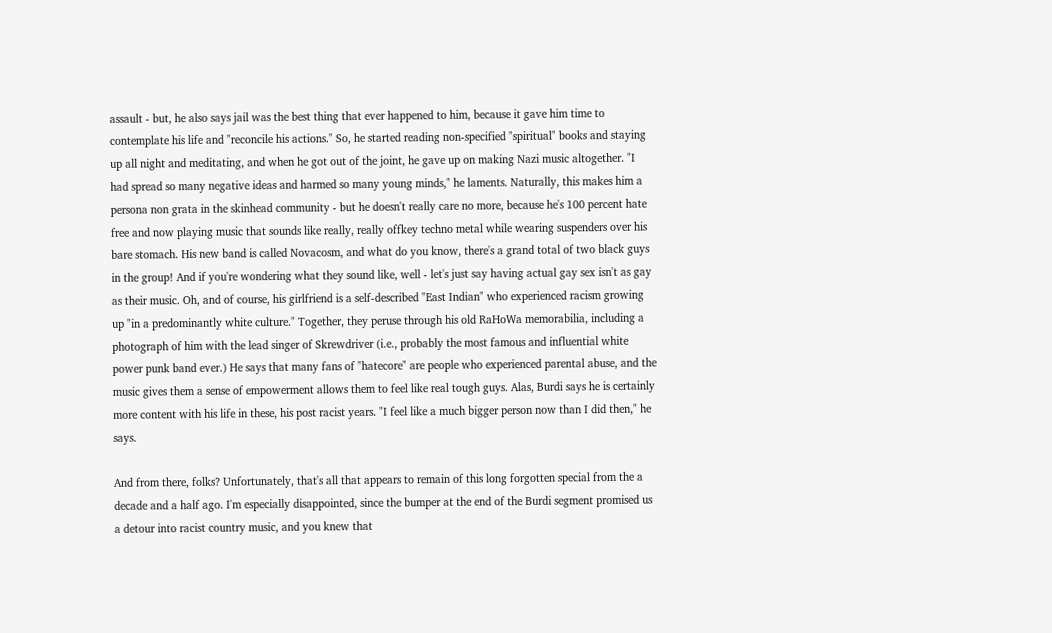assault - but, he also says jail was the best thing that ever happened to him, because it gave him time to contemplate his life and "reconcile his actions." So, he started reading non-specified "spiritual" books and staying up all night and meditating, and when he got out of the joint, he gave up on making Nazi music altogether. "I had spread so many negative ideas and harmed so many young minds," he laments. Naturally, this makes him a persona non grata in the skinhead community - but he doesn't really care no more, because he's 100 percent hate free and now playing music that sounds like really, really offkey techno metal while wearing suspenders over his bare stomach. His new band is called Novacosm, and what do you know, there's a grand total of two black guys in the group! And if you're wondering what they sound like, well - let's just say having actual gay sex isn't as gay as their music. Oh, and of course, his girlfriend is a self-described "East Indian" who experienced racism growing up "in a predominantly white culture." Together, they peruse through his old RaHoWa memorabilia, including a photograph of him with the lead singer of Skrewdriver (i.e., probably the most famous and influential white power punk band ever.) He says that many fans of "hatecore" are people who experienced parental abuse, and the music gives them a sense of empowerment allows them to feel like real tough guys. Alas, Burdi says he is certainly more content with his life in these, his post racist years. "I feel like a much bigger person now than I did then," he says.

And from there, folks? Unfortunately, that's all that appears to remain of this long forgotten special from the a decade and a half ago. I'm especially disappointed, since the bumper at the end of the Burdi segment promised us a detour into racist country music, and you knew that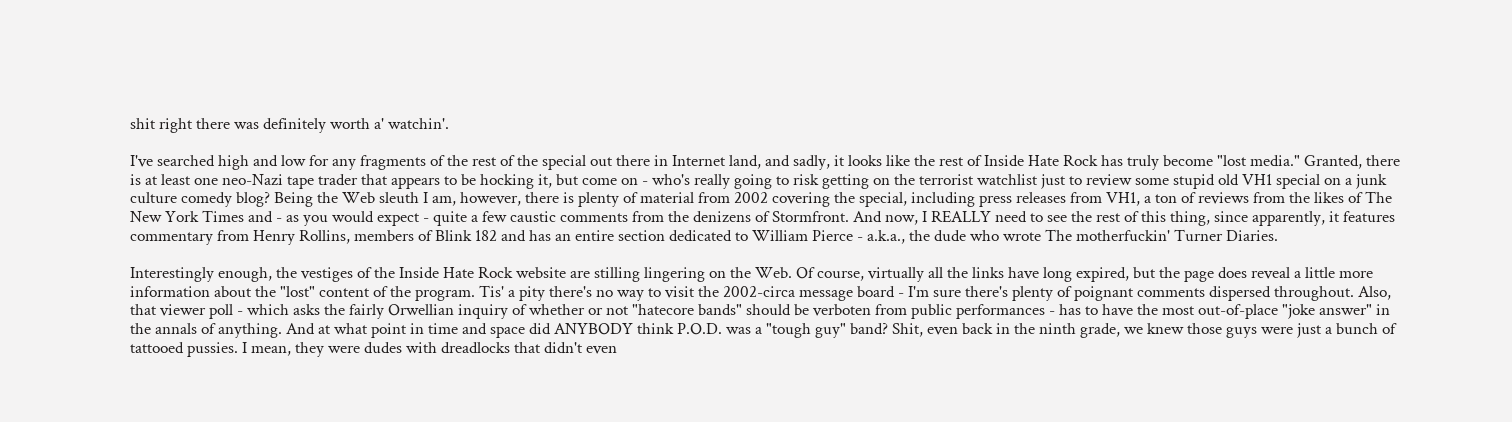shit right there was definitely worth a' watchin'.

I've searched high and low for any fragments of the rest of the special out there in Internet land, and sadly, it looks like the rest of Inside Hate Rock has truly become "lost media." Granted, there is at least one neo-Nazi tape trader that appears to be hocking it, but come on - who's really going to risk getting on the terrorist watchlist just to review some stupid old VH1 special on a junk culture comedy blog? Being the Web sleuth I am, however, there is plenty of material from 2002 covering the special, including press releases from VH1, a ton of reviews from the likes of The New York Times and - as you would expect - quite a few caustic comments from the denizens of Stormfront. And now, I REALLY need to see the rest of this thing, since apparently, it features commentary from Henry Rollins, members of Blink 182 and has an entire section dedicated to William Pierce - a.k.a., the dude who wrote The motherfuckin' Turner Diaries.

Interestingly enough, the vestiges of the Inside Hate Rock website are stilling lingering on the Web. Of course, virtually all the links have long expired, but the page does reveal a little more information about the "lost" content of the program. Tis' a pity there's no way to visit the 2002-circa message board - I'm sure there's plenty of poignant comments dispersed throughout. Also, that viewer poll - which asks the fairly Orwellian inquiry of whether or not "hatecore bands" should be verboten from public performances - has to have the most out-of-place "joke answer" in the annals of anything. And at what point in time and space did ANYBODY think P.O.D. was a "tough guy" band? Shit, even back in the ninth grade, we knew those guys were just a bunch of tattooed pussies. I mean, they were dudes with dreadlocks that didn't even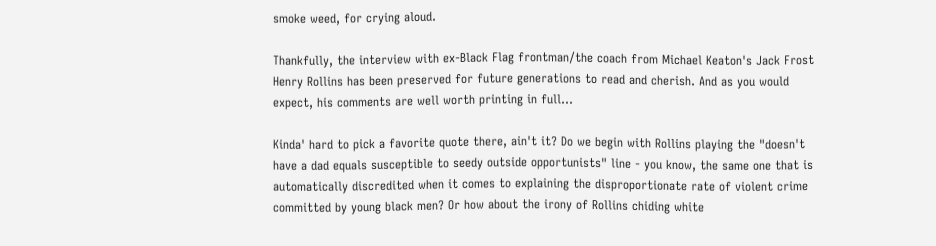smoke weed, for crying aloud.

Thankfully, the interview with ex-Black Flag frontman/the coach from Michael Keaton's Jack Frost Henry Rollins has been preserved for future generations to read and cherish. And as you would expect, his comments are well worth printing in full...

Kinda' hard to pick a favorite quote there, ain't it? Do we begin with Rollins playing the "doesn't have a dad equals susceptible to seedy outside opportunists" line - you know, the same one that is automatically discredited when it comes to explaining the disproportionate rate of violent crime committed by young black men? Or how about the irony of Rollins chiding white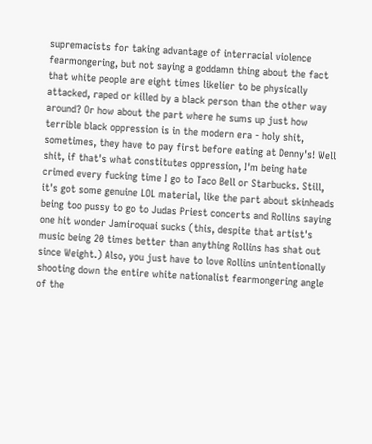supremacists for taking advantage of interracial violence fearmongering, but not saying a goddamn thing about the fact that white people are eight times likelier to be physically attacked, raped or killed by a black person than the other way around? Or how about the part where he sums up just how terrible black oppression is in the modern era - holy shit, sometimes, they have to pay first before eating at Denny's! Well shit, if that's what constitutes oppression, I'm being hate crimed every fucking time I go to Taco Bell or Starbucks. Still, it's got some genuine LOL material, like the part about skinheads being too pussy to go to Judas Priest concerts and Rollins saying one hit wonder Jamiroquai sucks (this, despite that artist's music being 20 times better than anything Rollins has shat out since Weight.) Also, you just have to love Rollins unintentionally shooting down the entire white nationalist fearmongering angle of the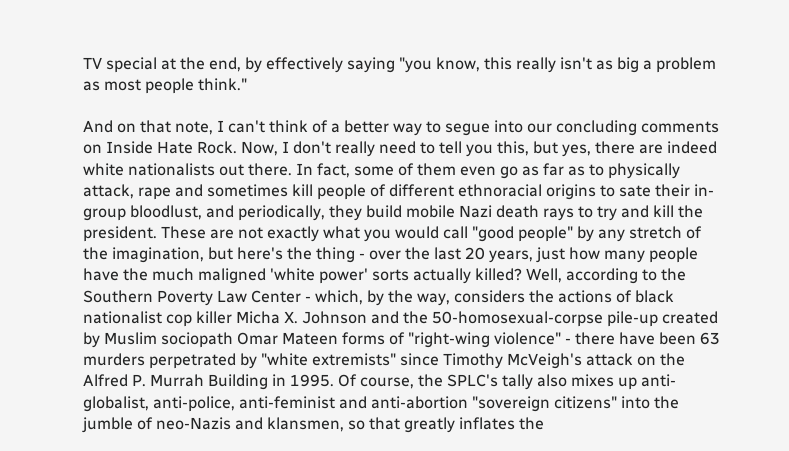TV special at the end, by effectively saying "you know, this really isn't as big a problem as most people think."

And on that note, I can't think of a better way to segue into our concluding comments on Inside Hate Rock. Now, I don't really need to tell you this, but yes, there are indeed white nationalists out there. In fact, some of them even go as far as to physically attack, rape and sometimes kill people of different ethnoracial origins to sate their in-group bloodlust, and periodically, they build mobile Nazi death rays to try and kill the president. These are not exactly what you would call "good people" by any stretch of the imagination, but here's the thing - over the last 20 years, just how many people have the much maligned 'white power' sorts actually killed? Well, according to the Southern Poverty Law Center - which, by the way, considers the actions of black nationalist cop killer Micha X. Johnson and the 50-homosexual-corpse pile-up created by Muslim sociopath Omar Mateen forms of "right-wing violence" - there have been 63 murders perpetrated by "white extremists" since Timothy McVeigh's attack on the Alfred P. Murrah Building in 1995. Of course, the SPLC's tally also mixes up anti-globalist, anti-police, anti-feminist and anti-abortion "sovereign citizens" into the jumble of neo-Nazis and klansmen, so that greatly inflates the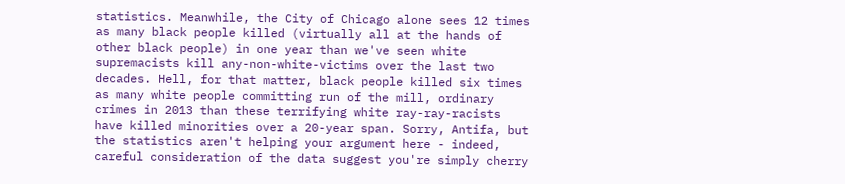statistics. Meanwhile, the City of Chicago alone sees 12 times as many black people killed (virtually all at the hands of other black people) in one year than we've seen white supremacists kill any-non-white-victims over the last two decades. Hell, for that matter, black people killed six times as many white people committing run of the mill, ordinary crimes in 2013 than these terrifying white ray-ray-racists have killed minorities over a 20-year span. Sorry, Antifa, but the statistics aren't helping your argument here - indeed, careful consideration of the data suggest you're simply cherry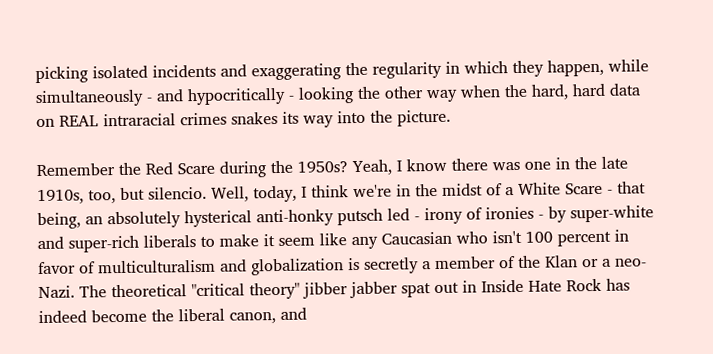picking isolated incidents and exaggerating the regularity in which they happen, while simultaneously - and hypocritically - looking the other way when the hard, hard data on REAL intraracial crimes snakes its way into the picture.

Remember the Red Scare during the 1950s? Yeah, I know there was one in the late 1910s, too, but silencio. Well, today, I think we're in the midst of a White Scare - that being, an absolutely hysterical anti-honky putsch led - irony of ironies - by super-white and super-rich liberals to make it seem like any Caucasian who isn't 100 percent in favor of multiculturalism and globalization is secretly a member of the Klan or a neo-Nazi. The theoretical "critical theory" jibber jabber spat out in Inside Hate Rock has indeed become the liberal canon, and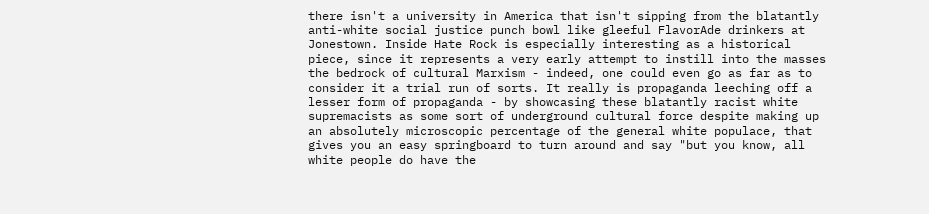there isn't a university in America that isn't sipping from the blatantly anti-white social justice punch bowl like gleeful FlavorAde drinkers at Jonestown. Inside Hate Rock is especially interesting as a historical piece, since it represents a very early attempt to instill into the masses the bedrock of cultural Marxism - indeed, one could even go as far as to consider it a trial run of sorts. It really is propaganda leeching off a lesser form of propaganda - by showcasing these blatantly racist white supremacists as some sort of underground cultural force despite making up an absolutely microscopic percentage of the general white populace, that gives you an easy springboard to turn around and say "but you know, all white people do have the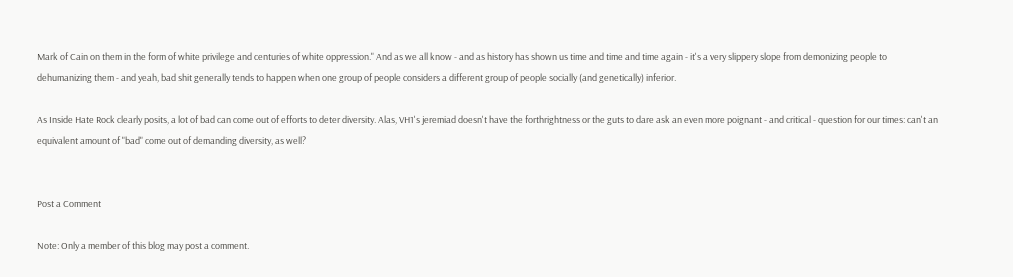Mark of Cain on them in the form of white privilege and centuries of white oppression." And as we all know - and as history has shown us time and time and time again - it's a very slippery slope from demonizing people to dehumanizing them - and yeah, bad shit generally tends to happen when one group of people considers a different group of people socially (and genetically) inferior.

As Inside Hate Rock clearly posits, a lot of bad can come out of efforts to deter diversity. Alas, VH1's jeremiad doesn't have the forthrightness or the guts to dare ask an even more poignant - and critical - question for our times: can't an equivalent amount of "bad" come out of demanding diversity, as well?


Post a Comment

Note: Only a member of this blog may post a comment.